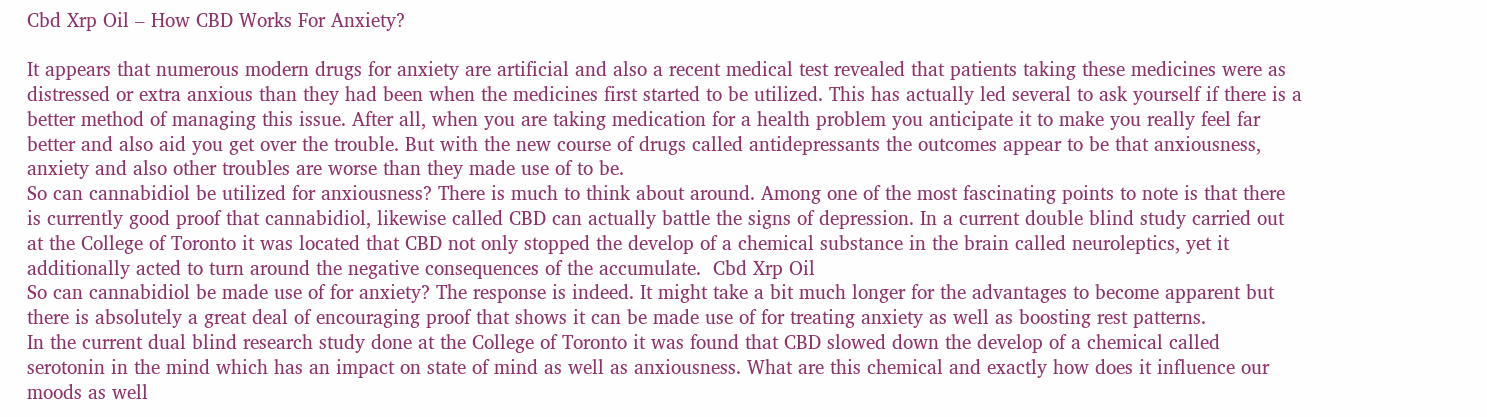Cbd Xrp Oil – How CBD Works For Anxiety?

It appears that numerous modern drugs for anxiety are artificial and also a recent medical test revealed that patients taking these medicines were as distressed or extra anxious than they had been when the medicines first started to be utilized. This has actually led several to ask yourself if there is a better method of managing this issue. After all, when you are taking medication for a health problem you anticipate it to make you really feel far better and also aid you get over the trouble. But with the new course of drugs called antidepressants the outcomes appear to be that anxiousness, anxiety and also other troubles are worse than they made use of to be.
So can cannabidiol be utilized for anxiousness? There is much to think about around. Among one of the most fascinating points to note is that there is currently good proof that cannabidiol, likewise called CBD can actually battle the signs of depression. In a current double blind study carried out at the College of Toronto it was located that CBD not only stopped the develop of a chemical substance in the brain called neuroleptics, yet it additionally acted to turn around the negative consequences of the accumulate.  Cbd Xrp Oil
So can cannabidiol be made use of for anxiety? The response is indeed. It might take a bit much longer for the advantages to become apparent but there is absolutely a great deal of encouraging proof that shows it can be made use of for treating anxiety as well as boosting rest patterns.
In the current dual blind research study done at the College of Toronto it was found that CBD slowed down the develop of a chemical called serotonin in the mind which has an impact on state of mind as well as anxiousness. What are this chemical and exactly how does it influence our moods as well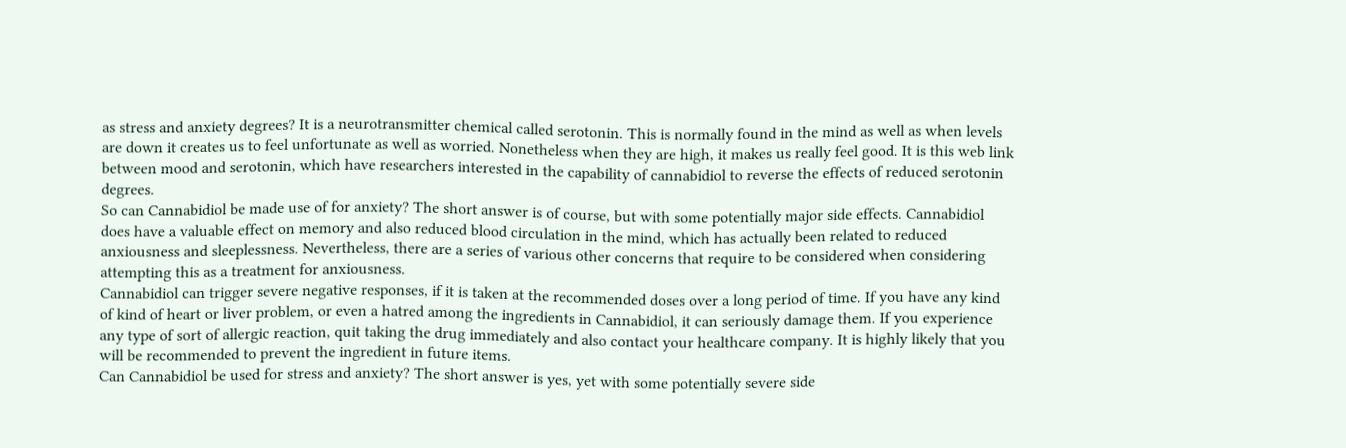as stress and anxiety degrees? It is a neurotransmitter chemical called serotonin. This is normally found in the mind as well as when levels are down it creates us to feel unfortunate as well as worried. Nonetheless when they are high, it makes us really feel good. It is this web link between mood and serotonin, which have researchers interested in the capability of cannabidiol to reverse the effects of reduced serotonin degrees.
So can Cannabidiol be made use of for anxiety? The short answer is of course, but with some potentially major side effects. Cannabidiol does have a valuable effect on memory and also reduced blood circulation in the mind, which has actually been related to reduced anxiousness and sleeplessness. Nevertheless, there are a series of various other concerns that require to be considered when considering attempting this as a treatment for anxiousness.
Cannabidiol can trigger severe negative responses, if it is taken at the recommended doses over a long period of time. If you have any kind of kind of heart or liver problem, or even a hatred among the ingredients in Cannabidiol, it can seriously damage them. If you experience any type of sort of allergic reaction, quit taking the drug immediately and also contact your healthcare company. It is highly likely that you will be recommended to prevent the ingredient in future items.
Can Cannabidiol be used for stress and anxiety? The short answer is yes, yet with some potentially severe side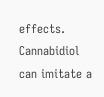effects. Cannabidiol can imitate a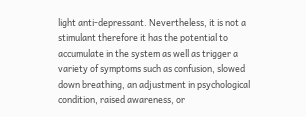light anti-depressant. Nevertheless, it is not a stimulant therefore it has the potential to accumulate in the system as well as trigger a variety of symptoms such as confusion, slowed down breathing, an adjustment in psychological condition, raised awareness, or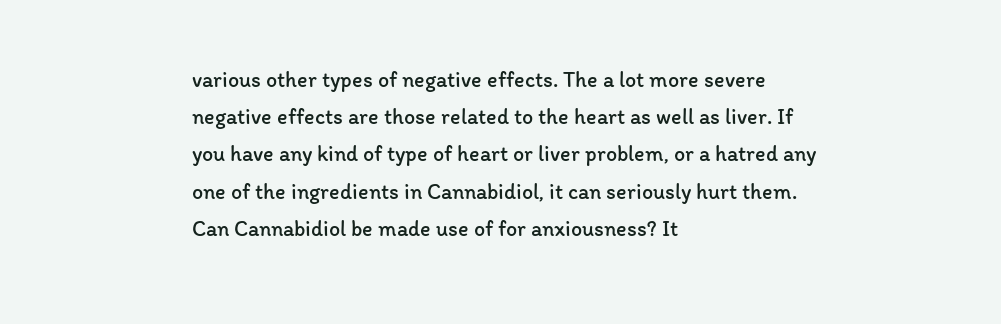various other types of negative effects. The a lot more severe negative effects are those related to the heart as well as liver. If you have any kind of type of heart or liver problem, or a hatred any one of the ingredients in Cannabidiol, it can seriously hurt them.
Can Cannabidiol be made use of for anxiousness? It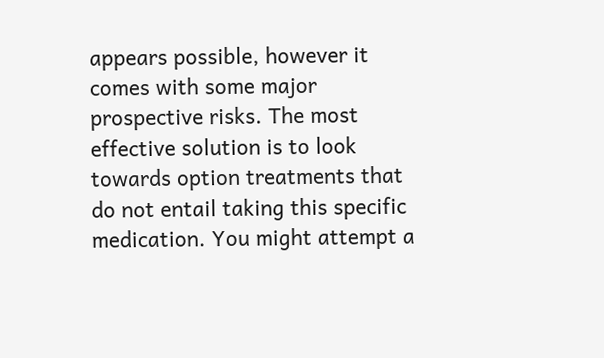appears possible, however it comes with some major prospective risks. The most effective solution is to look towards option treatments that do not entail taking this specific medication. You might attempt a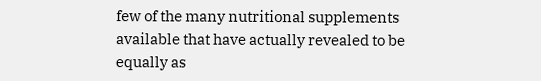few of the many nutritional supplements available that have actually revealed to be equally as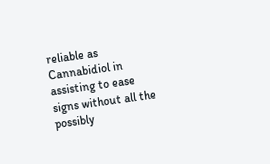reliable as Cannabidiol in assisting to ease signs without all the possibly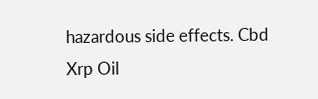hazardous side effects. Cbd Xrp Oil